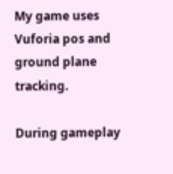My game uses Vuforia pos and ground plane tracking.

During gameplay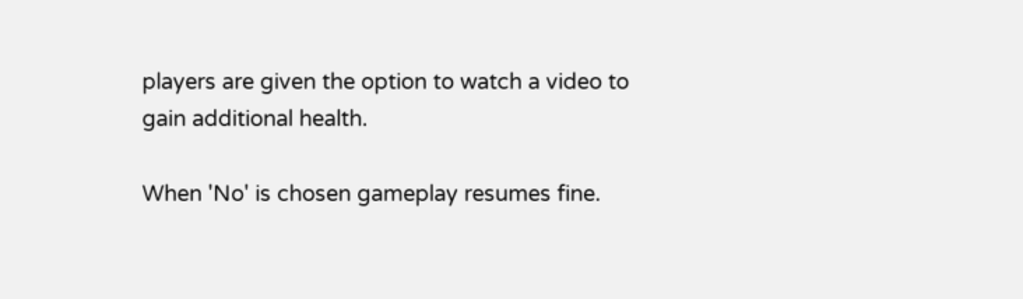players are given the option to watch a video to gain additional health.

When 'No' is chosen gameplay resumes fine.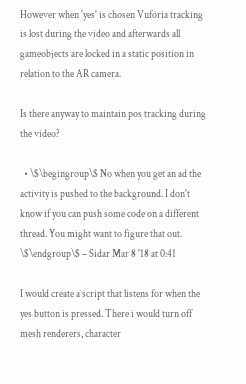However when 'yes' is chosen Vuforia tracking is lost during the video and afterwards all gameobjects are locked in a static position in relation to the AR camera.

Is there anyway to maintain pos tracking during the video?

  • \$\begingroup\$ No when you get an ad the activity is pushed to the background. I don't know if you can push some code on a different thread. You might want to figure that out. \$\endgroup\$ – Sidar Mar 8 '18 at 0:41

I would create a script that listens for when the yes button is pressed. There i would turn off mesh renderers, character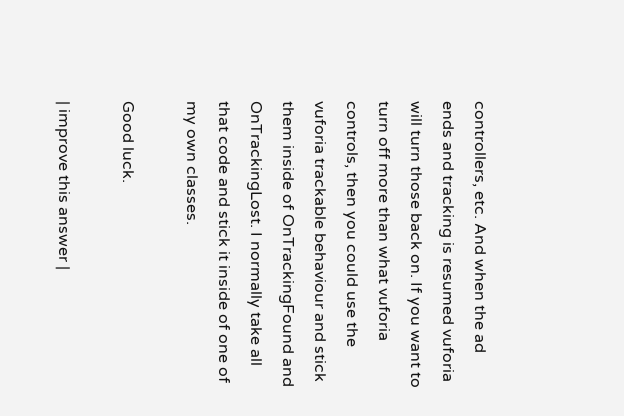controllers, etc. And when the ad ends and tracking is resumed vuforia will turn those back on. If you want to turn off more than what vuforia controls, then you could use the vuforia trackable behaviour and stick them inside of OnTrackingFound and OnTrackingLost. I normally take all that code and stick it inside of one of my own classes.

Good luck.

| improve this answer |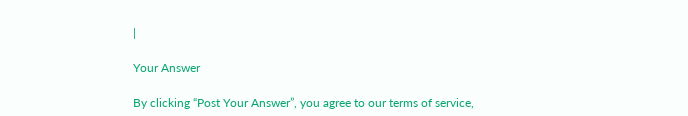|

Your Answer

By clicking “Post Your Answer”, you agree to our terms of service,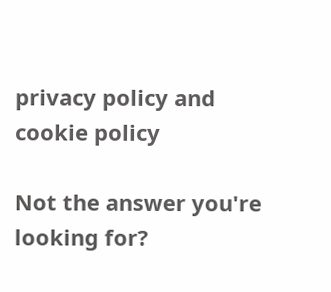privacy policy and cookie policy

Not the answer you're looking for?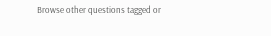Browse other questions tagged or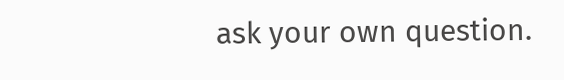ask your own question.